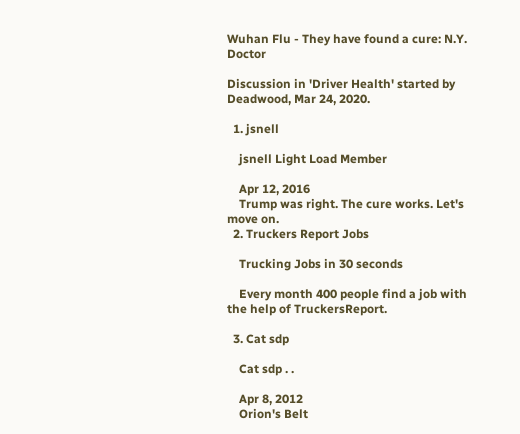Wuhan Flu - They have found a cure: N.Y. Doctor

Discussion in 'Driver Health' started by Deadwood, Mar 24, 2020.

  1. jsnell

    jsnell Light Load Member

    Apr 12, 2016
    Trump was right. The cure works. Let's move on.
  2. Truckers Report Jobs

    Trucking Jobs in 30 seconds

    Every month 400 people find a job with the help of TruckersReport.

  3. Cat sdp

    Cat sdp . .

    Apr 8, 2012
    Orion's Belt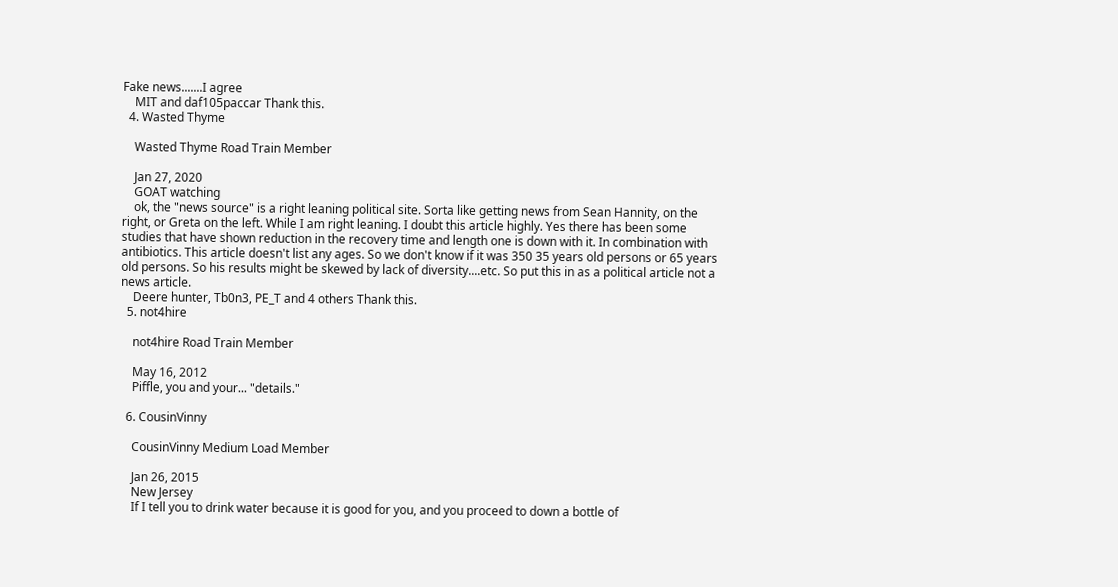Fake news.......I agree
    MIT and daf105paccar Thank this.
  4. Wasted Thyme

    Wasted Thyme Road Train Member

    Jan 27, 2020
    GOAT watching
    ok, the "news source" is a right leaning political site. Sorta like getting news from Sean Hannity, on the right, or Greta on the left. While I am right leaning. I doubt this article highly. Yes there has been some studies that have shown reduction in the recovery time and length one is down with it. In combination with antibiotics. This article doesn't list any ages. So we don't know if it was 350 35 years old persons or 65 years old persons. So his results might be skewed by lack of diversity....etc. So put this in as a political article not a news article.
    Deere hunter, Tb0n3, PE_T and 4 others Thank this.
  5. not4hire

    not4hire Road Train Member

    May 16, 2012
    Piffle, you and your... "details."

  6. CousinVinny

    CousinVinny Medium Load Member

    Jan 26, 2015
    New Jersey
    If I tell you to drink water because it is good for you, and you proceed to down a bottle of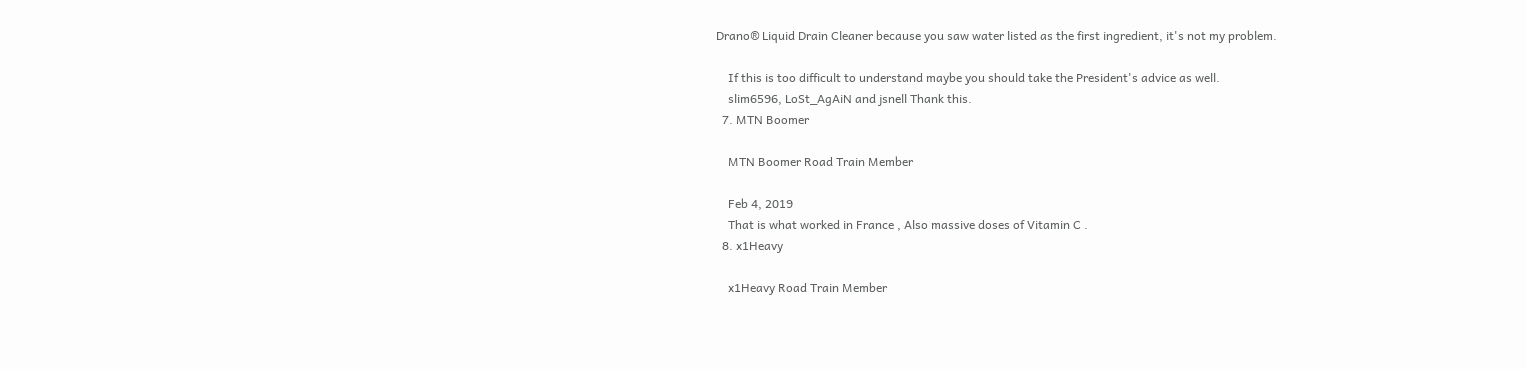Drano® Liquid Drain Cleaner because you saw water listed as the first ingredient, it's not my problem.

    If this is too difficult to understand maybe you should take the President's advice as well.
    slim6596, LoSt_AgAiN and jsnell Thank this.
  7. MTN Boomer

    MTN Boomer Road Train Member

    Feb 4, 2019
    That is what worked in France , Also massive doses of Vitamin C .
  8. x1Heavy

    x1Heavy Road Train Member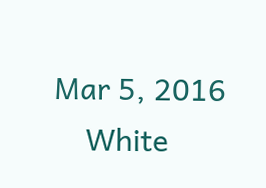Mar 5, 2016
    White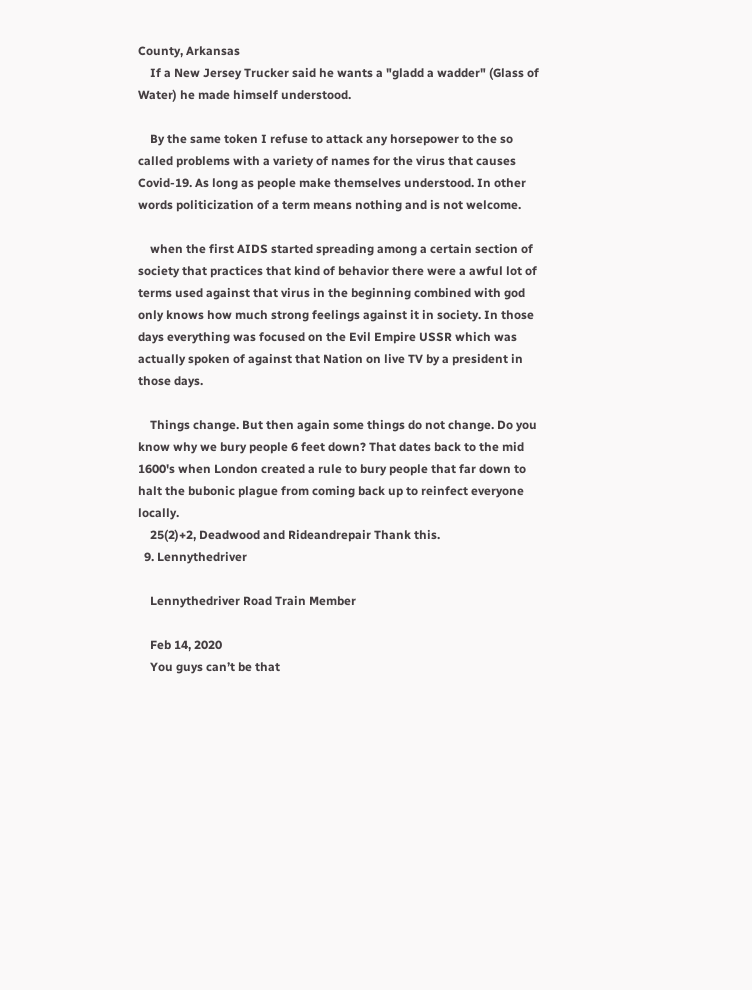County, Arkansas
    If a New Jersey Trucker said he wants a "gladd a wadder" (Glass of Water) he made himself understood.

    By the same token I refuse to attack any horsepower to the so called problems with a variety of names for the virus that causes Covid-19. As long as people make themselves understood. In other words politicization of a term means nothing and is not welcome.

    when the first AIDS started spreading among a certain section of society that practices that kind of behavior there were a awful lot of terms used against that virus in the beginning combined with god only knows how much strong feelings against it in society. In those days everything was focused on the Evil Empire USSR which was actually spoken of against that Nation on live TV by a president in those days.

    Things change. But then again some things do not change. Do you know why we bury people 6 feet down? That dates back to the mid 1600's when London created a rule to bury people that far down to halt the bubonic plague from coming back up to reinfect everyone locally.
    25(2)+2, Deadwood and Rideandrepair Thank this.
  9. Lennythedriver

    Lennythedriver Road Train Member

    Feb 14, 2020
    You guys can’t be that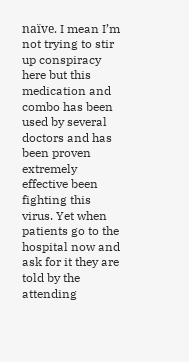naïve. I mean I’m not trying to stir up conspiracy here but this medication and combo has been used by several doctors and has been proven extremely effective been fighting this virus. Yet when patients go to the hospital now and ask for it they are told by the attending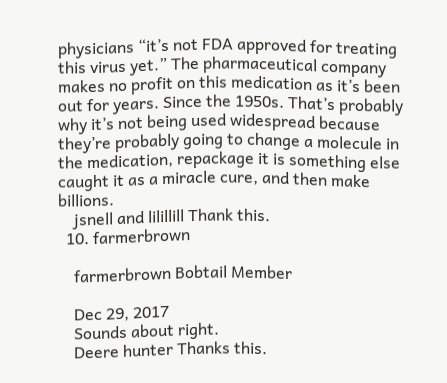physicians “it’s not FDA approved for treating this virus yet.” The pharmaceutical company makes no profit on this medication as it’s been out for years. Since the 1950s. That’s probably why it’s not being used widespread because they’re probably going to change a molecule in the medication, repackage it is something else caught it as a miracle cure, and then make billions.
    jsnell and lilillill Thank this.
  10. farmerbrown

    farmerbrown Bobtail Member

    Dec 29, 2017
    Sounds about right.
    Deere hunter Thanks this.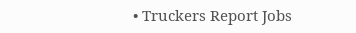• Truckers Report Jobs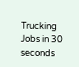Trucking Jobs in 30 seconds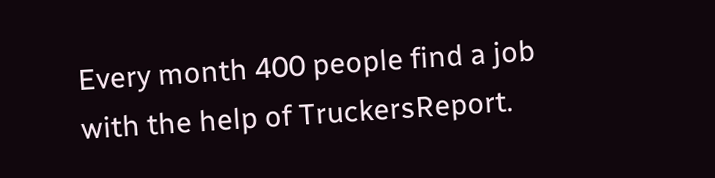Every month 400 people find a job with the help of TruckersReport.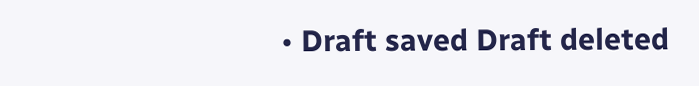• Draft saved Draft deleted